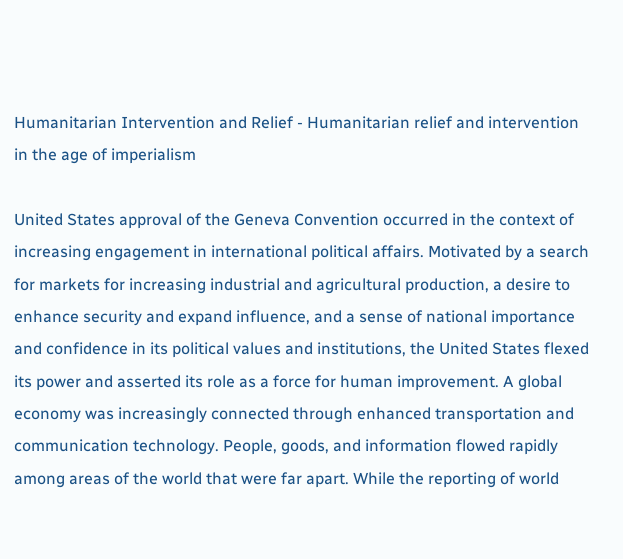Humanitarian Intervention and Relief - Humanitarian relief and intervention in the age of imperialism

United States approval of the Geneva Convention occurred in the context of increasing engagement in international political affairs. Motivated by a search for markets for increasing industrial and agricultural production, a desire to enhance security and expand influence, and a sense of national importance and confidence in its political values and institutions, the United States flexed its power and asserted its role as a force for human improvement. A global economy was increasingly connected through enhanced transportation and communication technology. People, goods, and information flowed rapidly among areas of the world that were far apart. While the reporting of world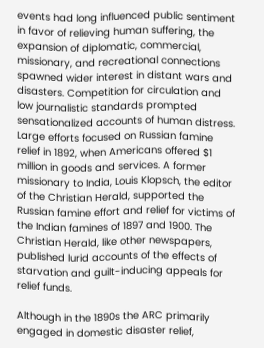events had long influenced public sentiment in favor of relieving human suffering, the expansion of diplomatic, commercial, missionary, and recreational connections spawned wider interest in distant wars and disasters. Competition for circulation and low journalistic standards prompted sensationalized accounts of human distress. Large efforts focused on Russian famine relief in 1892, when Americans offered $1 million in goods and services. A former missionary to India, Louis Klopsch, the editor of the Christian Herald, supported the Russian famine effort and relief for victims of the Indian famines of 1897 and 1900. The Christian Herald, like other newspapers, published lurid accounts of the effects of starvation and guilt-inducing appeals for relief funds.

Although in the 1890s the ARC primarily engaged in domestic disaster relief,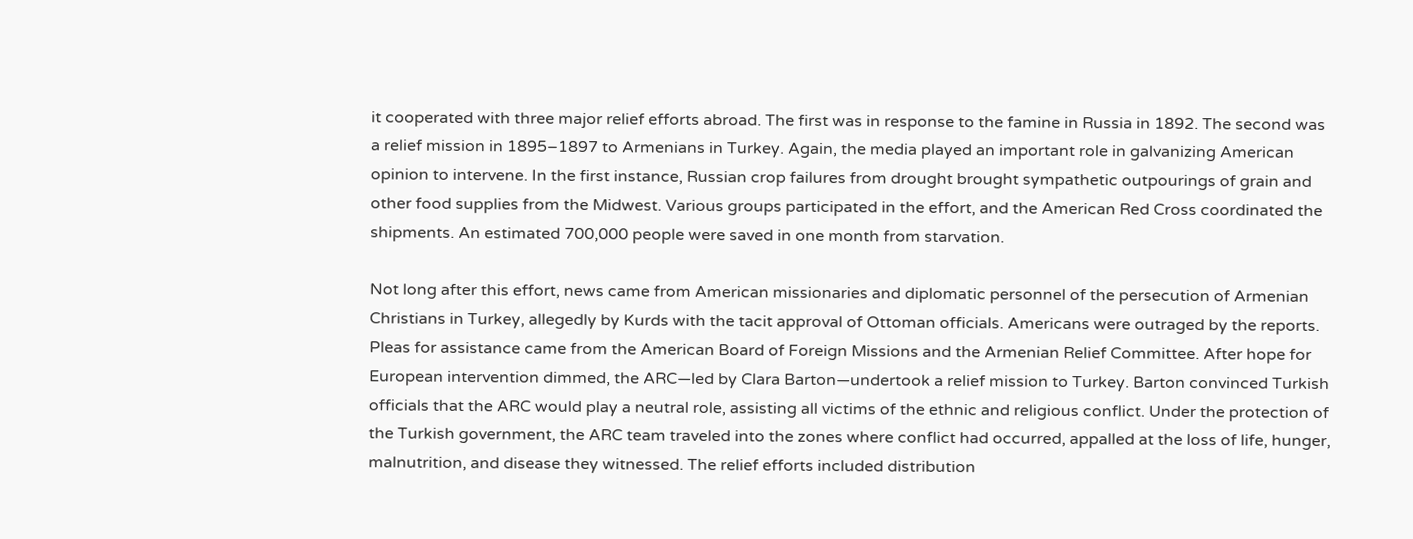it cooperated with three major relief efforts abroad. The first was in response to the famine in Russia in 1892. The second was a relief mission in 1895–1897 to Armenians in Turkey. Again, the media played an important role in galvanizing American opinion to intervene. In the first instance, Russian crop failures from drought brought sympathetic outpourings of grain and other food supplies from the Midwest. Various groups participated in the effort, and the American Red Cross coordinated the shipments. An estimated 700,000 people were saved in one month from starvation.

Not long after this effort, news came from American missionaries and diplomatic personnel of the persecution of Armenian Christians in Turkey, allegedly by Kurds with the tacit approval of Ottoman officials. Americans were outraged by the reports. Pleas for assistance came from the American Board of Foreign Missions and the Armenian Relief Committee. After hope for European intervention dimmed, the ARC—led by Clara Barton—undertook a relief mission to Turkey. Barton convinced Turkish officials that the ARC would play a neutral role, assisting all victims of the ethnic and religious conflict. Under the protection of the Turkish government, the ARC team traveled into the zones where conflict had occurred, appalled at the loss of life, hunger, malnutrition, and disease they witnessed. The relief efforts included distribution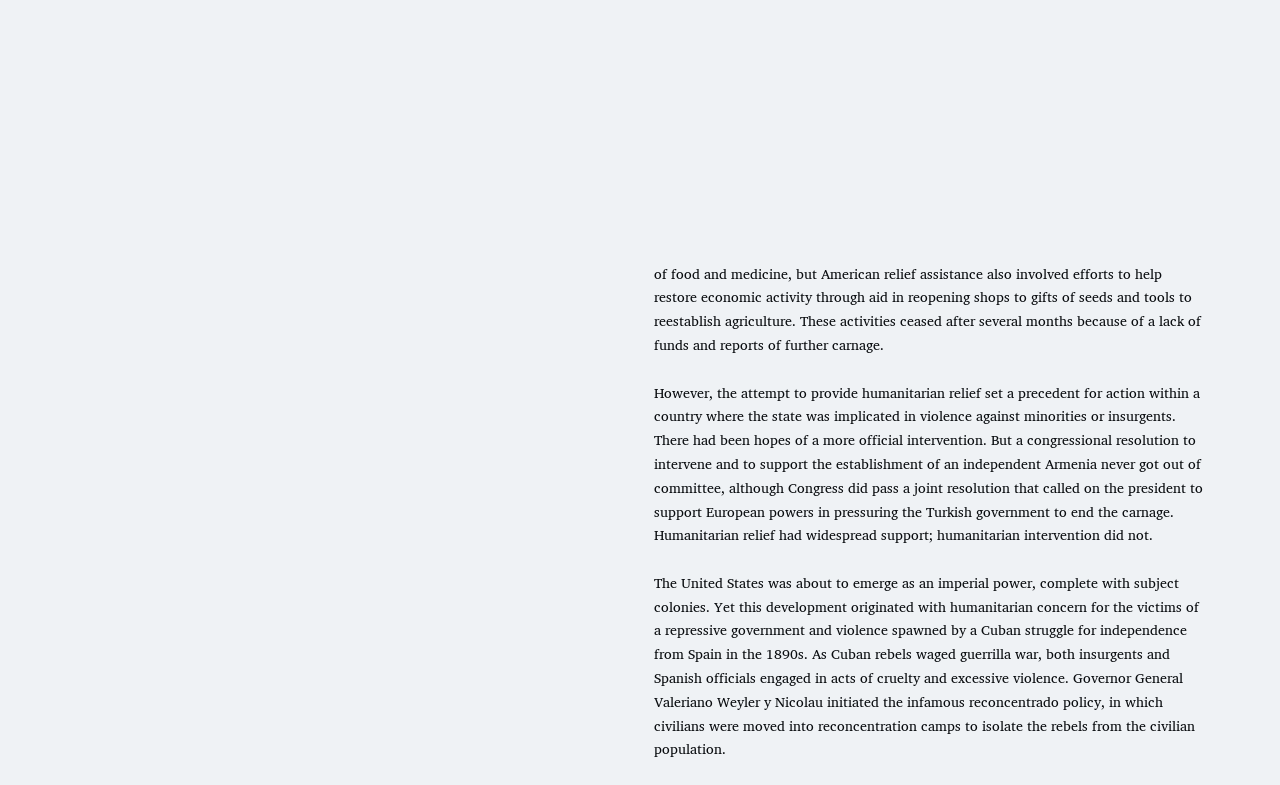of food and medicine, but American relief assistance also involved efforts to help restore economic activity through aid in reopening shops to gifts of seeds and tools to reestablish agriculture. These activities ceased after several months because of a lack of funds and reports of further carnage.

However, the attempt to provide humanitarian relief set a precedent for action within a country where the state was implicated in violence against minorities or insurgents. There had been hopes of a more official intervention. But a congressional resolution to intervene and to support the establishment of an independent Armenia never got out of committee, although Congress did pass a joint resolution that called on the president to support European powers in pressuring the Turkish government to end the carnage. Humanitarian relief had widespread support; humanitarian intervention did not.

The United States was about to emerge as an imperial power, complete with subject colonies. Yet this development originated with humanitarian concern for the victims of a repressive government and violence spawned by a Cuban struggle for independence from Spain in the 1890s. As Cuban rebels waged guerrilla war, both insurgents and Spanish officials engaged in acts of cruelty and excessive violence. Governor General Valeriano Weyler y Nicolau initiated the infamous reconcentrado policy, in which civilians were moved into reconcentration camps to isolate the rebels from the civilian population.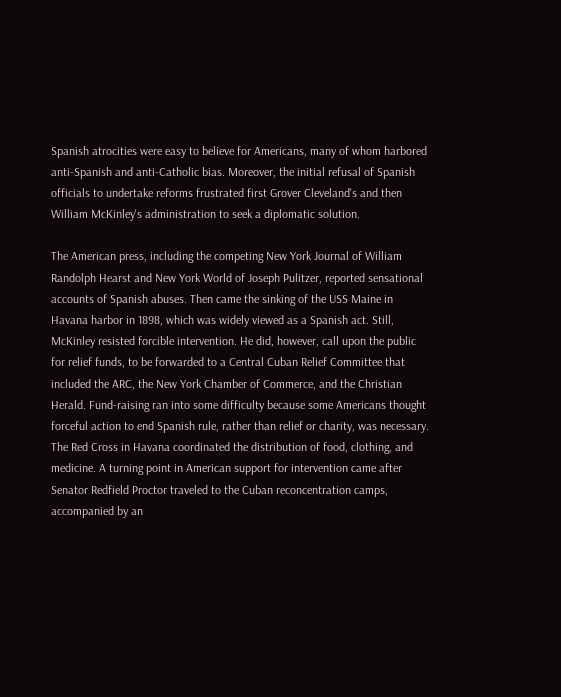Spanish atrocities were easy to believe for Americans, many of whom harbored anti-Spanish and anti-Catholic bias. Moreover, the initial refusal of Spanish officials to undertake reforms frustrated first Grover Cleveland's and then William McKinley's administration to seek a diplomatic solution.

The American press, including the competing New York Journal of William Randolph Hearst and New York World of Joseph Pulitzer, reported sensational accounts of Spanish abuses. Then came the sinking of the USS Maine in Havana harbor in 1898, which was widely viewed as a Spanish act. Still, McKinley resisted forcible intervention. He did, however, call upon the public for relief funds, to be forwarded to a Central Cuban Relief Committee that included the ARC, the New York Chamber of Commerce, and the Christian Herald. Fund-raising ran into some difficulty because some Americans thought forceful action to end Spanish rule, rather than relief or charity, was necessary. The Red Cross in Havana coordinated the distribution of food, clothing, and medicine. A turning point in American support for intervention came after Senator Redfield Proctor traveled to the Cuban reconcentration camps, accompanied by an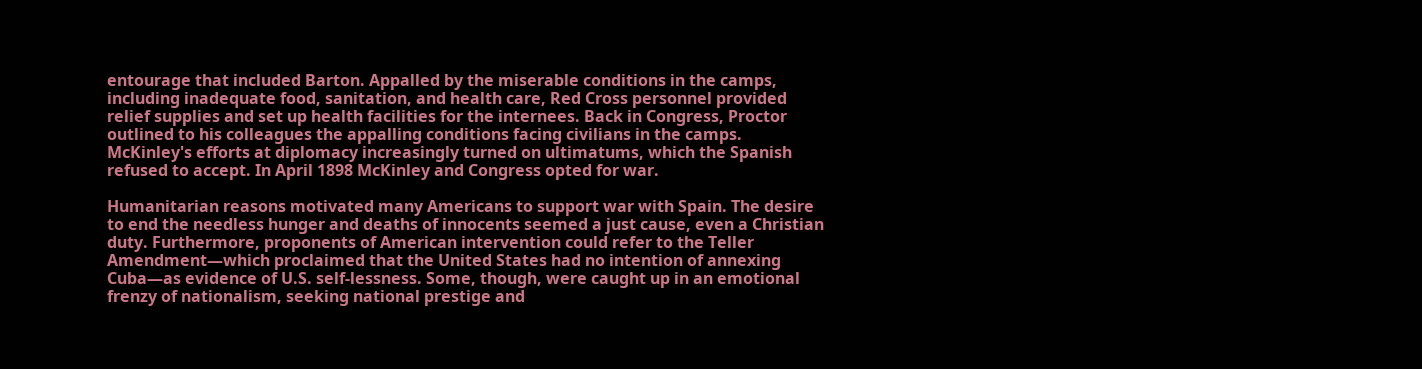entourage that included Barton. Appalled by the miserable conditions in the camps, including inadequate food, sanitation, and health care, Red Cross personnel provided relief supplies and set up health facilities for the internees. Back in Congress, Proctor outlined to his colleagues the appalling conditions facing civilians in the camps. McKinley's efforts at diplomacy increasingly turned on ultimatums, which the Spanish refused to accept. In April 1898 McKinley and Congress opted for war.

Humanitarian reasons motivated many Americans to support war with Spain. The desire to end the needless hunger and deaths of innocents seemed a just cause, even a Christian duty. Furthermore, proponents of American intervention could refer to the Teller Amendment—which proclaimed that the United States had no intention of annexing Cuba—as evidence of U.S. self-lessness. Some, though, were caught up in an emotional frenzy of nationalism, seeking national prestige and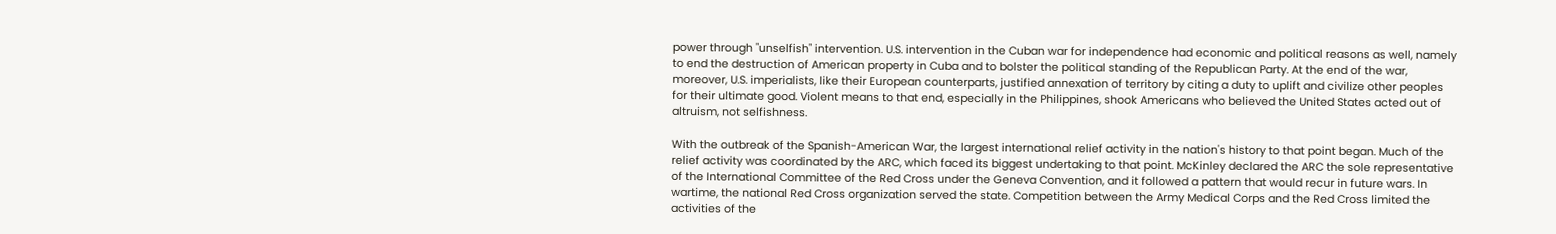power through "unselfish" intervention. U.S. intervention in the Cuban war for independence had economic and political reasons as well, namely to end the destruction of American property in Cuba and to bolster the political standing of the Republican Party. At the end of the war, moreover, U.S. imperialists, like their European counterparts, justified annexation of territory by citing a duty to uplift and civilize other peoples for their ultimate good. Violent means to that end, especially in the Philippines, shook Americans who believed the United States acted out of altruism, not selfishness.

With the outbreak of the Spanish-American War, the largest international relief activity in the nation's history to that point began. Much of the relief activity was coordinated by the ARC, which faced its biggest undertaking to that point. McKinley declared the ARC the sole representative of the International Committee of the Red Cross under the Geneva Convention, and it followed a pattern that would recur in future wars. In wartime, the national Red Cross organization served the state. Competition between the Army Medical Corps and the Red Cross limited the activities of the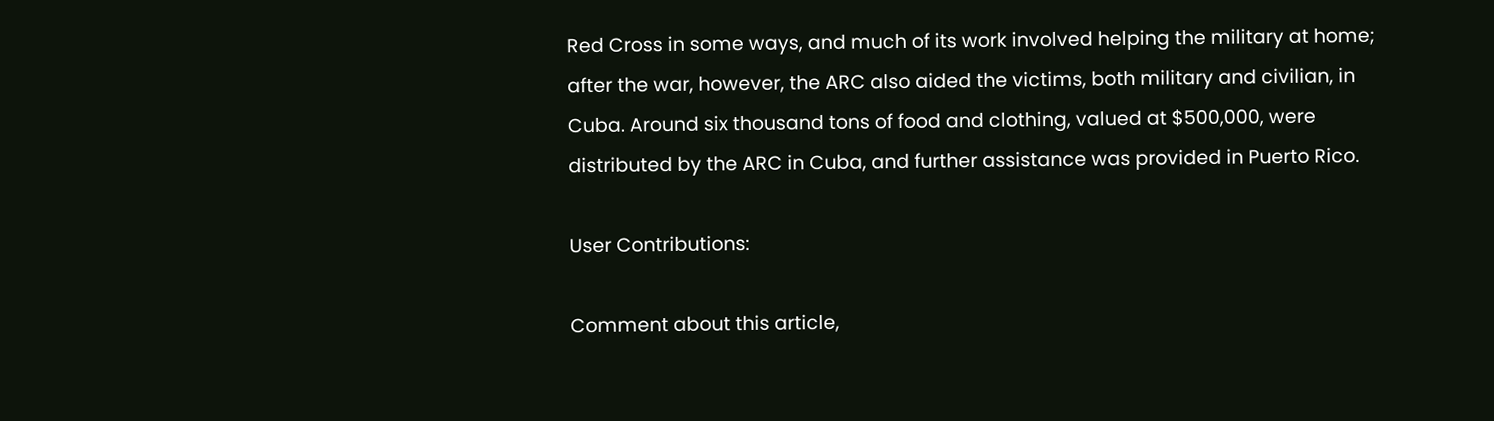Red Cross in some ways, and much of its work involved helping the military at home; after the war, however, the ARC also aided the victims, both military and civilian, in Cuba. Around six thousand tons of food and clothing, valued at $500,000, were distributed by the ARC in Cuba, and further assistance was provided in Puerto Rico.

User Contributions:

Comment about this article,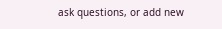ask questions, or add new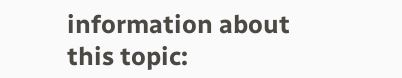information about this topic: